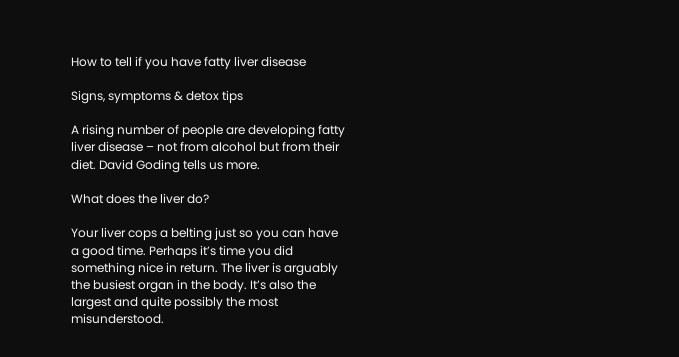How to tell if you have fatty liver disease

Signs, symptoms & detox tips

A rising number of people are developing fatty liver disease – not from alcohol but from their diet. David Goding tells us more.

What does the liver do?

Your liver cops a belting just so you can have a good time. Perhaps it’s time you did something nice in return. The liver is arguably the busiest organ in the body. It’s also the largest and quite possibly the most misunderstood.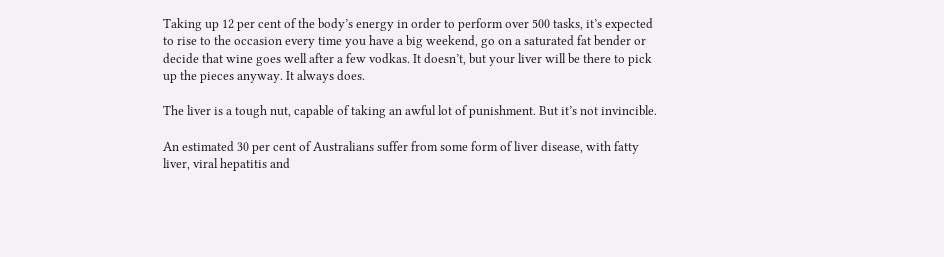Taking up 12 per cent of the body’s energy in order to perform over 500 tasks, it’s expected to rise to the occasion every time you have a big weekend, go on a saturated fat bender or decide that wine goes well after a few vodkas. It doesn’t, but your liver will be there to pick up the pieces anyway. It always does.

The liver is a tough nut, capable of taking an awful lot of punishment. But it’s not invincible.

An estimated 30 per cent of Australians suffer from some form of liver disease, with fatty liver, viral hepatitis and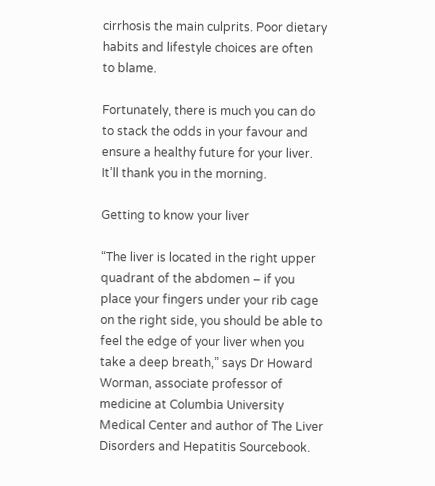cirrhosis the main culprits. Poor dietary habits and lifestyle choices are often to blame.

Fortunately, there is much you can do to stack the odds in your favour and ensure a healthy future for your liver. It’ll thank you in the morning.

Getting to know your liver

“The liver is located in the right upper quadrant of the abdomen – if you place your fingers under your rib cage on the right side, you should be able to feel the edge of your liver when you take a deep breath,” says Dr Howard Worman, associate professor of medicine at Columbia University Medical Center and author of The Liver Disorders and Hepatitis Sourcebook.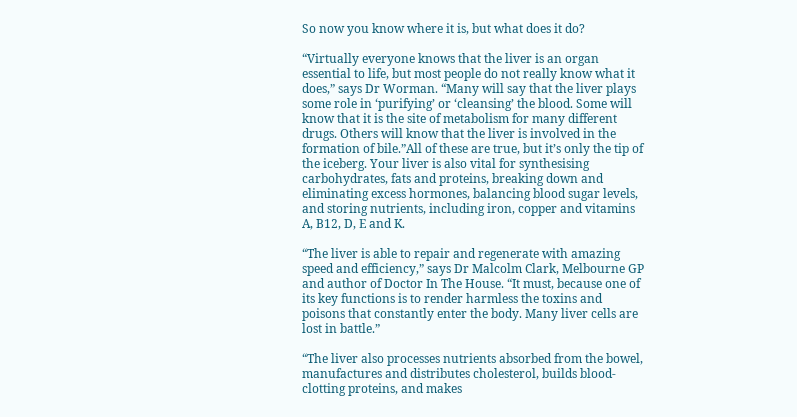So now you know where it is, but what does it do?

“Virtually everyone knows that the liver is an organ essential to life, but most people do not really know what it does,” says Dr Worman. “Many will say that the liver plays some role in ‘purifying’ or ‘cleansing’ the blood. Some will know that it is the site of metabolism for many different drugs. Others will know that the liver is involved in the formation of bile.”All of these are true, but it’s only the tip of the iceberg. Your liver is also vital for synthesising carbohydrates, fats and proteins, breaking down and eliminating excess hormones, balancing blood sugar levels, and storing nutrients, including iron, copper and vitamins A, B12, D, E and K.

“The liver is able to repair and regenerate with amazing speed and efficiency,” says Dr Malcolm Clark, Melbourne GP and author of Doctor In The House. “It must, because one of its key functions is to render harmless the toxins and poisons that constantly enter the body. Many liver cells are lost in battle.”

“The liver also processes nutrients absorbed from the bowel, manufactures and distributes cholesterol, builds blood-clotting proteins, and makes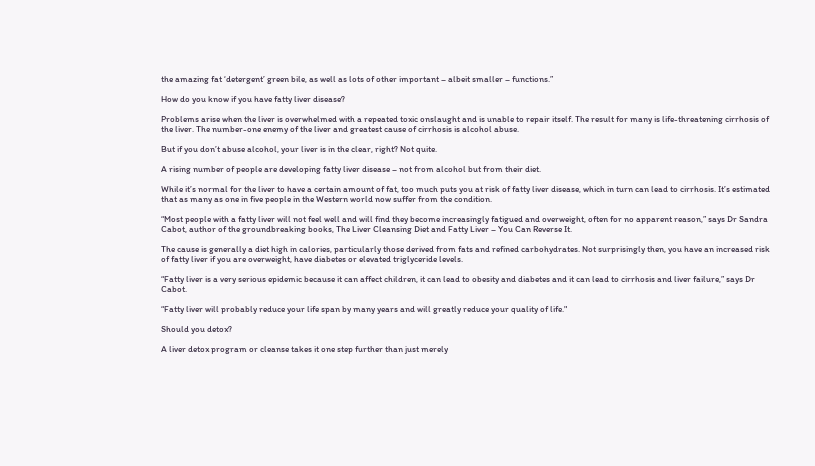the amazing fat ‘detergent’ green bile, as well as lots of other important – albeit smaller – functions.”

How do you know if you have fatty liver disease?

Problems arise when the liver is overwhelmed with a repeated toxic onslaught and is unable to repair itself. The result for many is life-threatening cirrhosis of the liver. The number-one enemy of the liver and greatest cause of cirrhosis is alcohol abuse.

But if you don’t abuse alcohol, your liver is in the clear, right? Not quite.

A rising number of people are developing fatty liver disease – not from alcohol but from their diet.

While it’s normal for the liver to have a certain amount of fat, too much puts you at risk of fatty liver disease, which in turn can lead to cirrhosis. It’s estimated that as many as one in five people in the Western world now suffer from the condition.

“Most people with a fatty liver will not feel well and will find they become increasingly fatigued and overweight, often for no apparent reason,” says Dr Sandra Cabot, author of the groundbreaking books, The Liver Cleansing Diet and Fatty Liver – You Can Reverse It.

The cause is generally a diet high in calories, particularly those derived from fats and refined carbohydrates. Not surprisingly then, you have an increased risk of fatty liver if you are overweight, have diabetes or elevated triglyceride levels.

“Fatty liver is a very serious epidemic because it can affect children, it can lead to obesity and diabetes and it can lead to cirrhosis and liver failure,” says Dr Cabot.

“Fatty liver will probably reduce your life span by many years and will greatly reduce your quality of life."

Should you detox?

A liver detox program or cleanse takes it one step further than just merely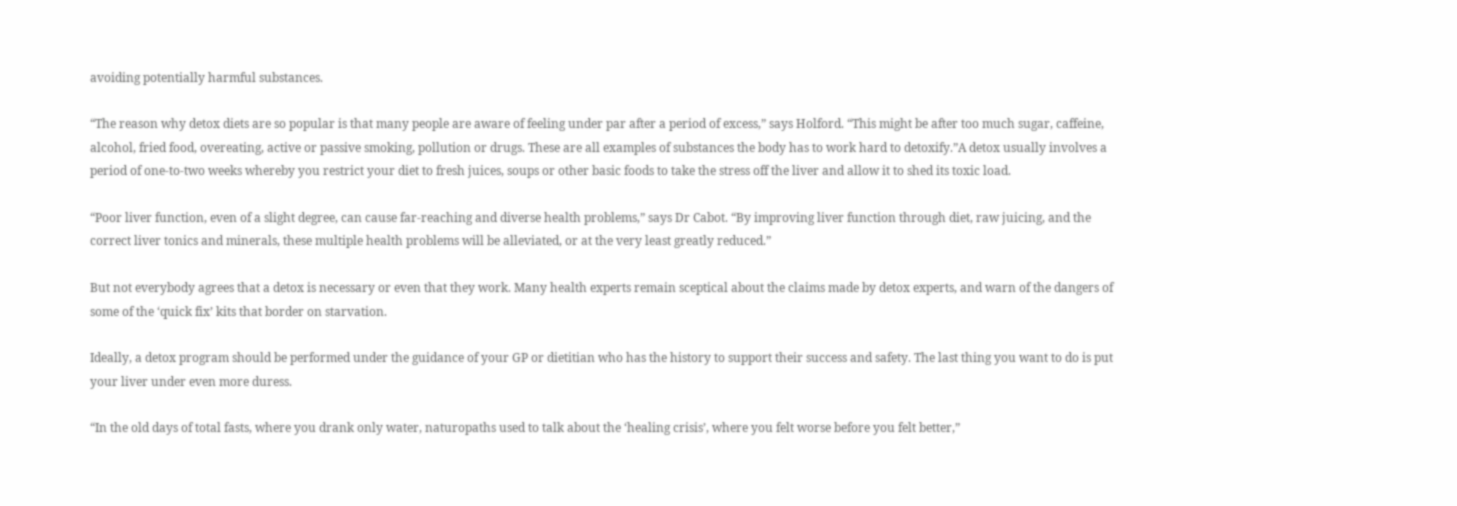avoiding potentially harmful substances.

“The reason why detox diets are so popular is that many people are aware of feeling under par after a period of excess,” says Holford. “This might be after too much sugar, caffeine, alcohol, fried food, overeating, active or passive smoking, pollution or drugs. These are all examples of substances the body has to work hard to detoxify.”A detox usually involves a period of one-to-two weeks whereby you restrict your diet to fresh juices, soups or other basic foods to take the stress off the liver and allow it to shed its toxic load.

“Poor liver function, even of a slight degree, can cause far-reaching and diverse health problems,” says Dr Cabot. “By improving liver function through diet, raw juicing, and the correct liver tonics and minerals, these multiple health problems will be alleviated, or at the very least greatly reduced.”

But not everybody agrees that a detox is necessary or even that they work. Many health experts remain sceptical about the claims made by detox experts, and warn of the dangers of some of the ‘quick fix’ kits that border on starvation.

Ideally, a detox program should be performed under the guidance of your GP or dietitian who has the history to support their success and safety. The last thing you want to do is put your liver under even more duress.

“In the old days of total fasts, where you drank only water, naturopaths used to talk about the ‘healing crisis’, where you felt worse before you felt better,”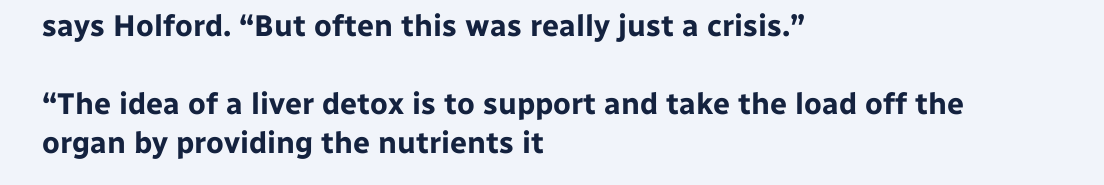says Holford. “But often this was really just a crisis.”

“The idea of a liver detox is to support and take the load off the organ by providing the nutrients it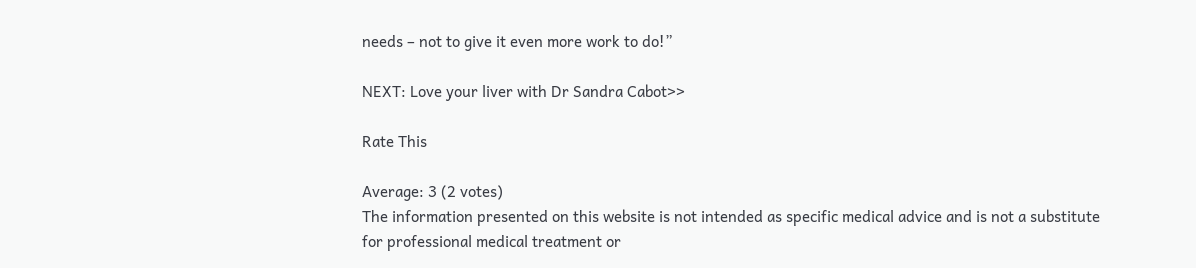needs – not to give it even more work to do!”

NEXT: Love your liver with Dr Sandra Cabot>>

Rate This

Average: 3 (2 votes)
The information presented on this website is not intended as specific medical advice and is not a substitute for professional medical treatment or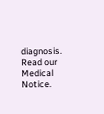diagnosis. Read our Medical Notice.